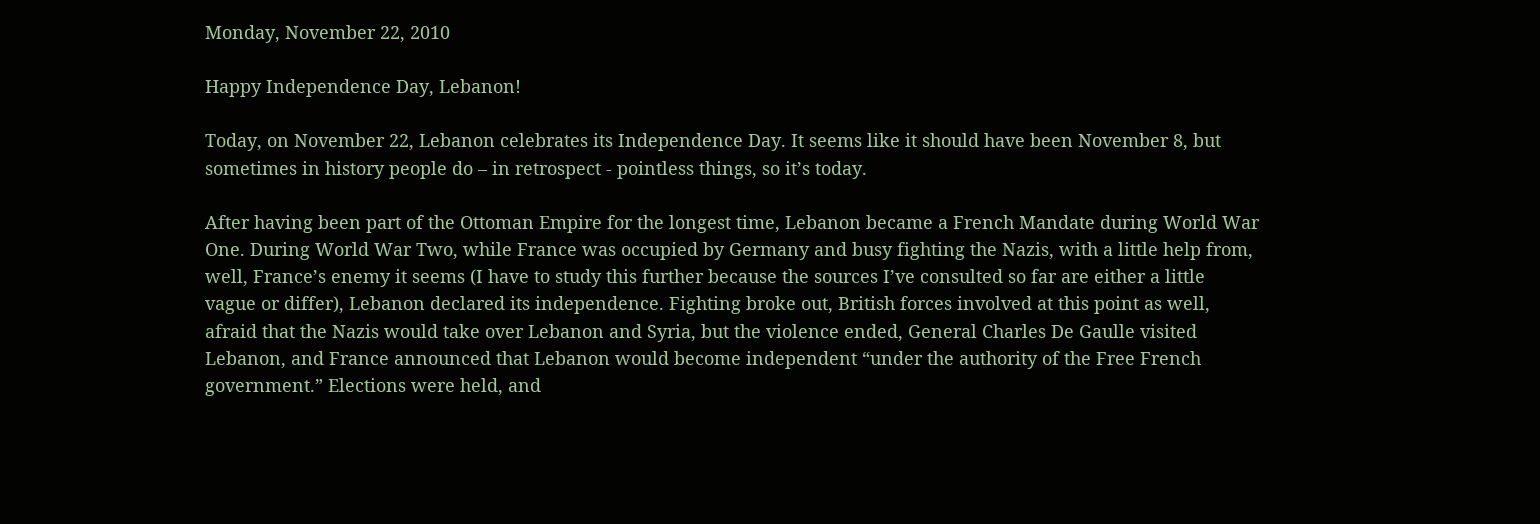Monday, November 22, 2010

Happy Independence Day, Lebanon!

Today, on November 22, Lebanon celebrates its Independence Day. It seems like it should have been November 8, but sometimes in history people do – in retrospect - pointless things, so it’s today.

After having been part of the Ottoman Empire for the longest time, Lebanon became a French Mandate during World War One. During World War Two, while France was occupied by Germany and busy fighting the Nazis, with a little help from, well, France’s enemy it seems (I have to study this further because the sources I’ve consulted so far are either a little vague or differ), Lebanon declared its independence. Fighting broke out, British forces involved at this point as well, afraid that the Nazis would take over Lebanon and Syria, but the violence ended, General Charles De Gaulle visited Lebanon, and France announced that Lebanon would become independent “under the authority of the Free French government.” Elections were held, and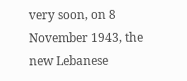very soon, on 8 November 1943, the new Lebanese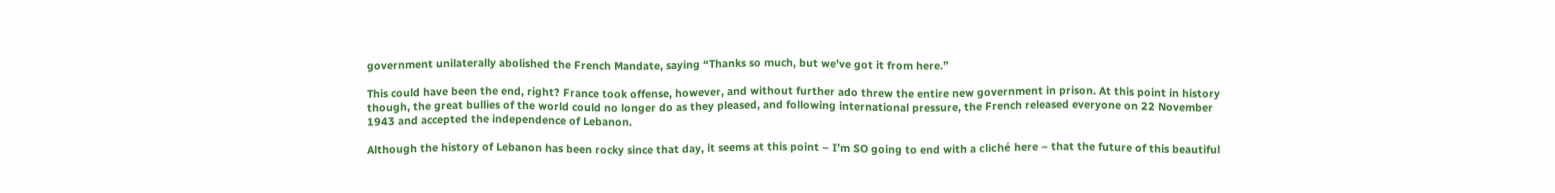government unilaterally abolished the French Mandate, saying “Thanks so much, but we’ve got it from here.”

This could have been the end, right? France took offense, however, and without further ado threw the entire new government in prison. At this point in history though, the great bullies of the world could no longer do as they pleased, and following international pressure, the French released everyone on 22 November 1943 and accepted the independence of Lebanon.

Although the history of Lebanon has been rocky since that day, it seems at this point – I’m SO going to end with a cliché here – that the future of this beautiful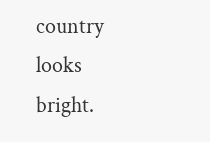country looks bright.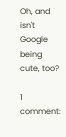Oh, and isn't Google being cute, too?

1 comment: